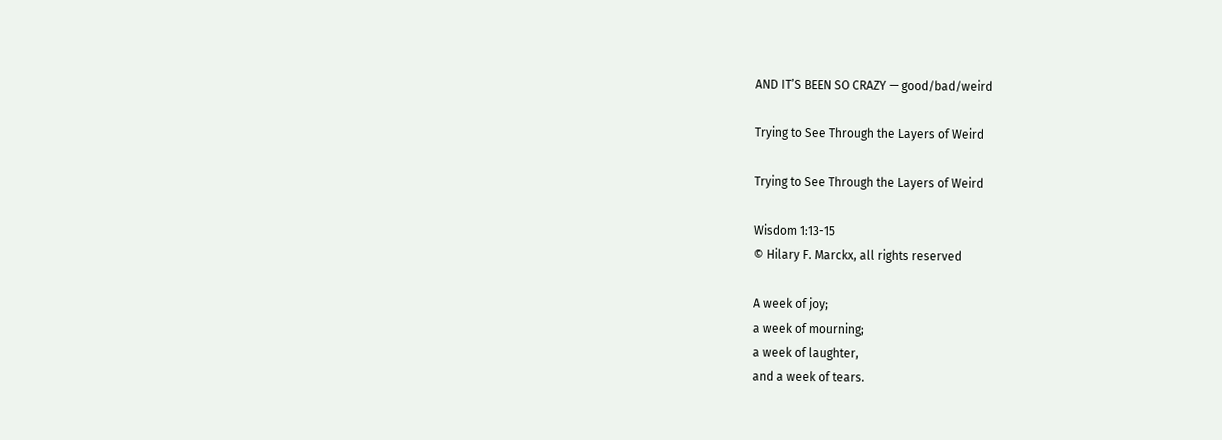AND IT’S BEEN SO CRAZY — good/bad/weird

Trying to See Through the Layers of Weird

Trying to See Through the Layers of Weird

Wisdom 1:13-15
© Hilary F. Marckx, all rights reserved

A week of joy;
a week of mourning;
a week of laughter,
and a week of tears.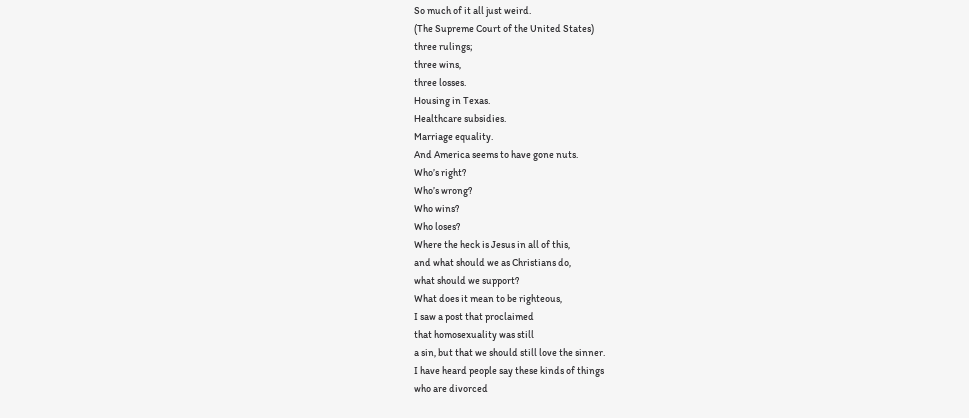So much of it all just weird.
(The Supreme Court of the United States)
three rulings;
three wins,
three losses.
Housing in Texas.
Healthcare subsidies.
Marriage equality.
And America seems to have gone nuts.
Who’s right?
Who’s wrong?
Who wins?
Who loses?
Where the heck is Jesus in all of this,
and what should we as Christians do,
what should we support?
What does it mean to be righteous,
I saw a post that proclaimed
that homosexuality was still
a sin, but that we should still love the sinner.
I have heard people say these kinds of things
who are divorced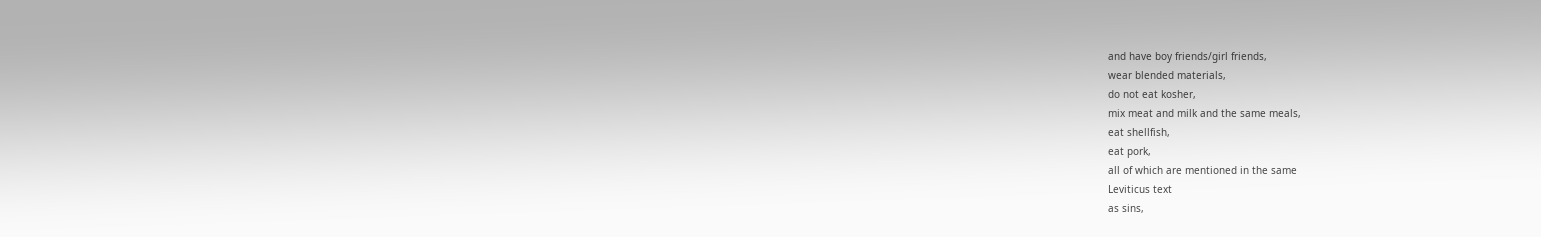and have boy friends/girl friends,
wear blended materials,
do not eat kosher,
mix meat and milk and the same meals,
eat shellfish,
eat pork,
all of which are mentioned in the same
Leviticus text
as sins,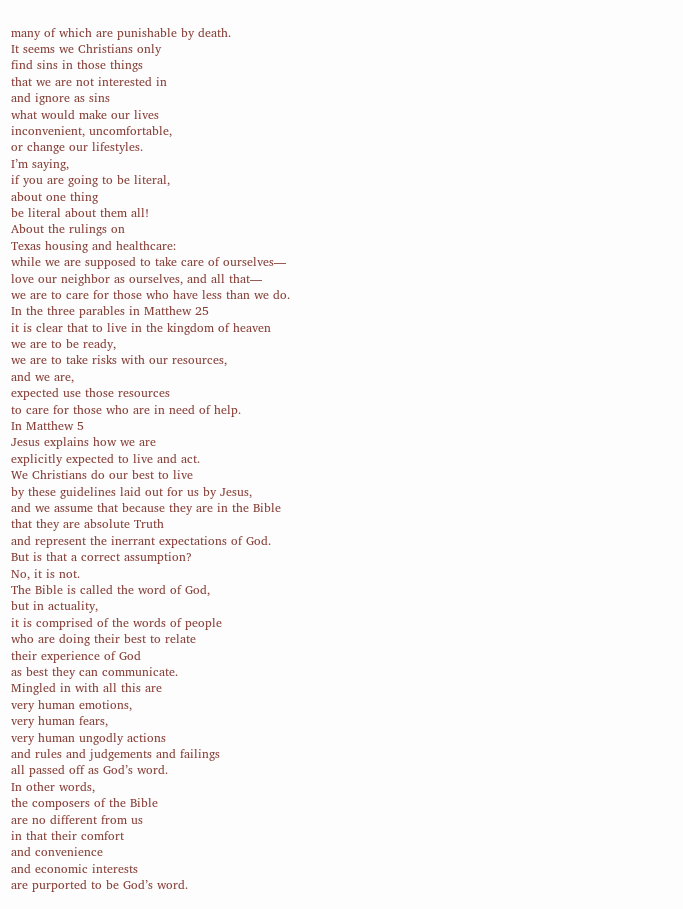many of which are punishable by death.
It seems we Christians only
find sins in those things
that we are not interested in
and ignore as sins
what would make our lives
inconvenient, uncomfortable,
or change our lifestyles.
I’m saying,
if you are going to be literal,
about one thing
be literal about them all!
About the rulings on
Texas housing and healthcare:
while we are supposed to take care of ourselves—
love our neighbor as ourselves, and all that—
we are to care for those who have less than we do.
In the three parables in Matthew 25
it is clear that to live in the kingdom of heaven
we are to be ready,
we are to take risks with our resources,
and we are,
expected use those resources
to care for those who are in need of help.
In Matthew 5
Jesus explains how we are
explicitly expected to live and act.
We Christians do our best to live
by these guidelines laid out for us by Jesus,
and we assume that because they are in the Bible
that they are absolute Truth
and represent the inerrant expectations of God.
But is that a correct assumption?
No, it is not.
The Bible is called the word of God,
but in actuality,
it is comprised of the words of people
who are doing their best to relate
their experience of God
as best they can communicate.
Mingled in with all this are
very human emotions,
very human fears,
very human ungodly actions
and rules and judgements and failings
all passed off as God’s word.
In other words,
the composers of the Bible
are no different from us
in that their comfort
and convenience
and economic interests
are purported to be God’s word.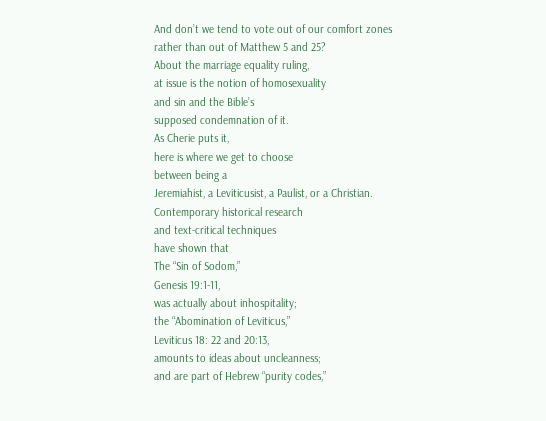And don’t we tend to vote out of our comfort zones
rather than out of Matthew 5 and 25?
About the marriage equality ruling,
at issue is the notion of homosexuality
and sin and the Bible’s
supposed condemnation of it.
As Cherie puts it,
here is where we get to choose
between being a
Jeremiahist, a Leviticusist, a Paulist, or a Christian.
Contemporary historical research
and text-critical techniques
have shown that
The “Sin of Sodom,”
Genesis 19:1-11,
was actually about inhospitality;
the “Abomination of Leviticus,”
Leviticus 18: 22 and 20:13,
amounts to ideas about uncleanness;
and are part of Hebrew “purity codes,”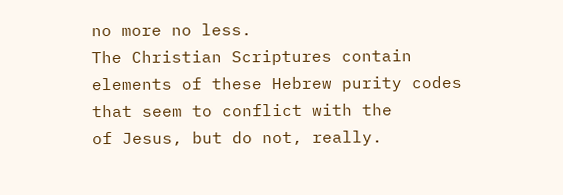no more no less.
The Christian Scriptures contain
elements of these Hebrew purity codes
that seem to conflict with the
of Jesus, but do not, really.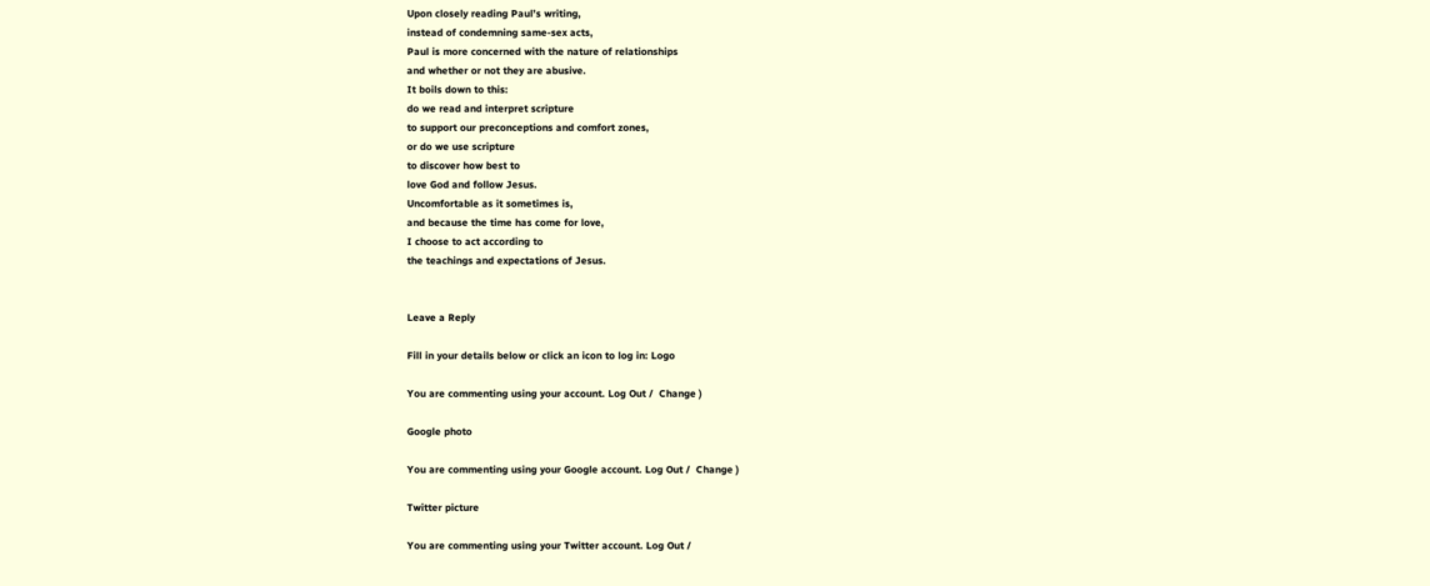Upon closely reading Paul’s writing,
instead of condemning same-sex acts,
Paul is more concerned with the nature of relationships
and whether or not they are abusive.
It boils down to this:
do we read and interpret scripture
to support our preconceptions and comfort zones,
or do we use scripture
to discover how best to
love God and follow Jesus.
Uncomfortable as it sometimes is,
and because the time has come for love,
I choose to act according to
the teachings and expectations of Jesus.


Leave a Reply

Fill in your details below or click an icon to log in: Logo

You are commenting using your account. Log Out /  Change )

Google photo

You are commenting using your Google account. Log Out /  Change )

Twitter picture

You are commenting using your Twitter account. Log Out /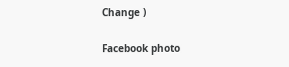Change )

Facebook photo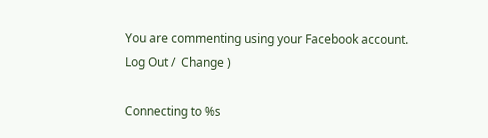You are commenting using your Facebook account. Log Out /  Change )

Connecting to %s